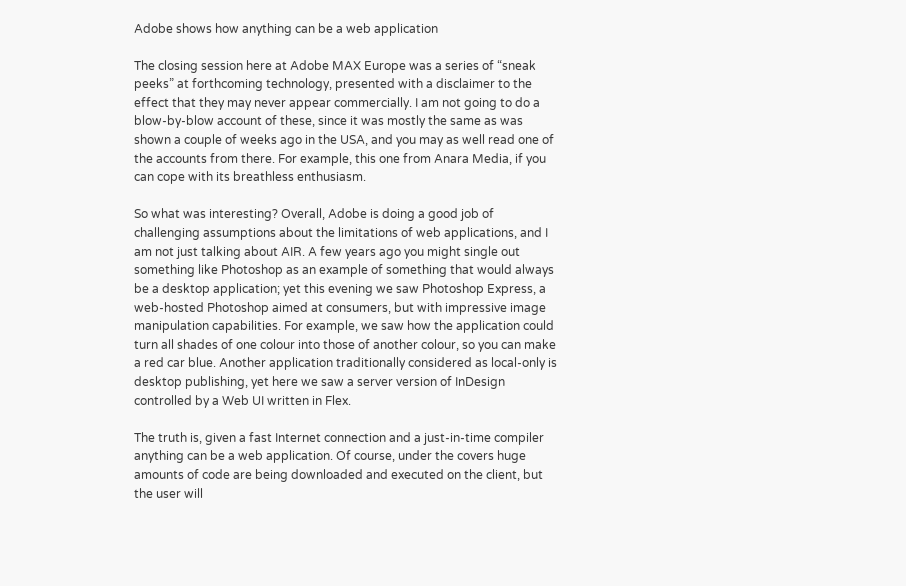Adobe shows how anything can be a web application

The closing session here at Adobe MAX Europe was a series of “sneak peeks” at forthcoming technology, presented with a disclaimer to the effect that they may never appear commercially. I am not going to do a blow-by-blow account of these, since it was mostly the same as was shown a couple of weeks ago in the USA, and you may as well read one of the accounts from there. For example, this one from Anara Media, if you can cope with its breathless enthusiasm.

So what was interesting? Overall, Adobe is doing a good job of challenging assumptions about the limitations of web applications, and I am not just talking about AIR. A few years ago you might single out something like Photoshop as an example of something that would always be a desktop application; yet this evening we saw Photoshop Express, a web-hosted Photoshop aimed at consumers, but with impressive image manipulation capabilities. For example, we saw how the application could turn all shades of one colour into those of another colour, so you can make a red car blue. Another application traditionally considered as local-only is desktop publishing, yet here we saw a server version of InDesign controlled by a Web UI written in Flex.

The truth is, given a fast Internet connection and a just-in-time compiler anything can be a web application. Of course, under the covers huge amounts of code are being downloaded and executed on the client, but the user will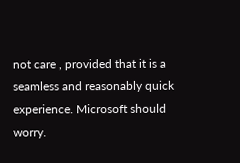not care , provided that it is a seamless and reasonably quick experience. Microsoft should worry.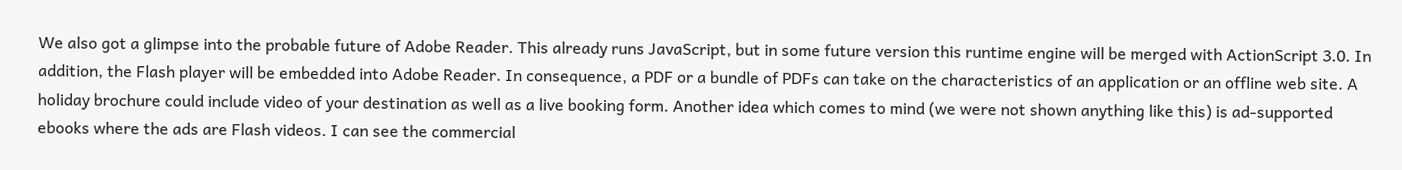We also got a glimpse into the probable future of Adobe Reader. This already runs JavaScript, but in some future version this runtime engine will be merged with ActionScript 3.0. In addition, the Flash player will be embedded into Adobe Reader. In consequence, a PDF or a bundle of PDFs can take on the characteristics of an application or an offline web site. A holiday brochure could include video of your destination as well as a live booking form. Another idea which comes to mind (we were not shown anything like this) is ad-supported ebooks where the ads are Flash videos. I can see the commercial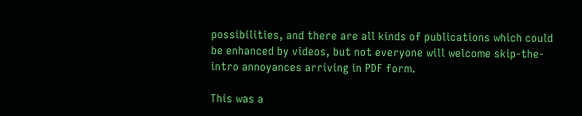possibilities, and there are all kinds of publications which could be enhanced by videos, but not everyone will welcome skip-the-intro annoyances arriving in PDF form.

This was a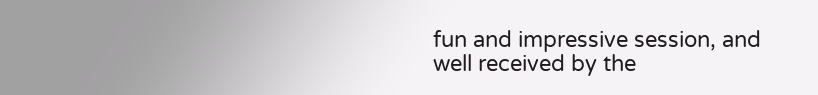fun and impressive session, and well received by the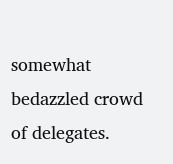somewhat bedazzled crowd of delegates.